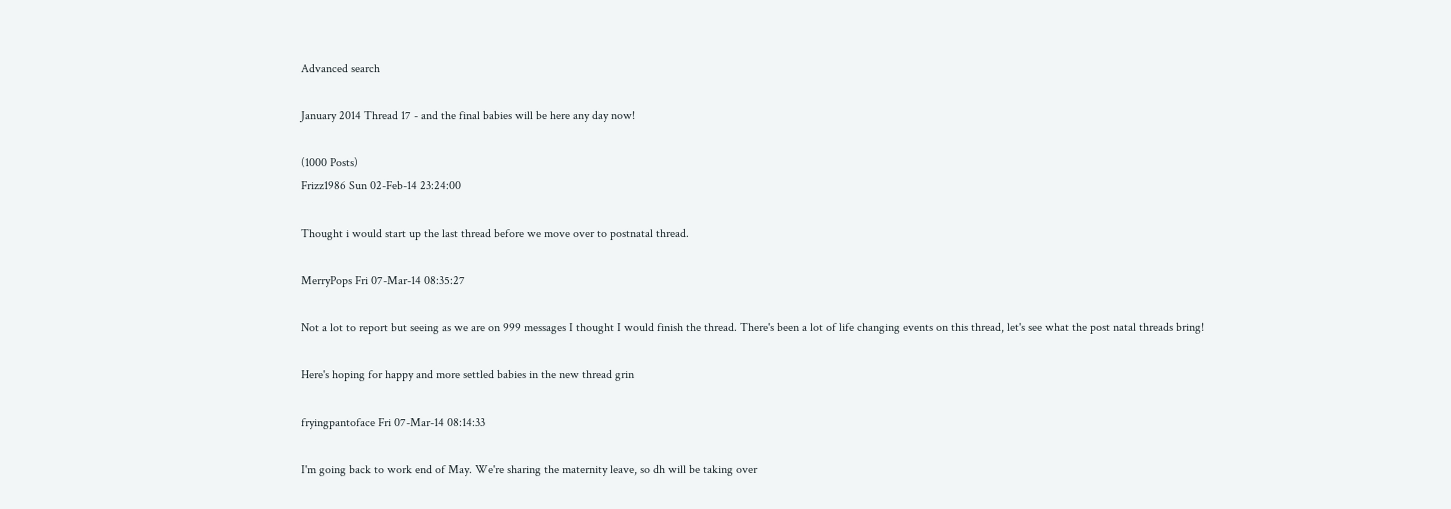Advanced search

January 2014 Thread 17 - and the final babies will be here any day now!

(1000 Posts)
Frizz1986 Sun 02-Feb-14 23:24:00

Thought i would start up the last thread before we move over to postnatal thread.

MerryPops Fri 07-Mar-14 08:35:27

Not a lot to report but seeing as we are on 999 messages I thought I would finish the thread. There's been a lot of life changing events on this thread, let's see what the post natal threads bring!

Here's hoping for happy and more settled babies in the new thread grin

fryingpantoface Fri 07-Mar-14 08:14:33

I'm going back to work end of May. We're sharing the maternity leave, so dh will be taking over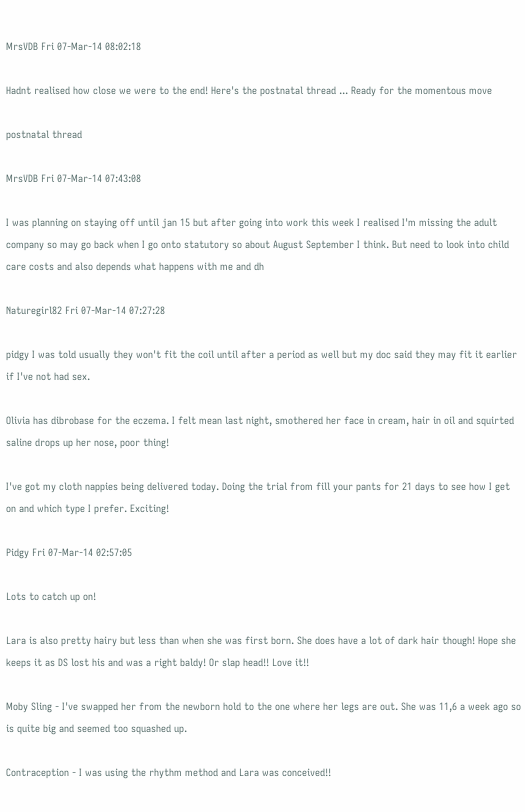MrsVDB Fri 07-Mar-14 08:02:18

Hadnt realised how close we were to the end! Here's the postnatal thread ... Ready for the momentous move

postnatal thread

MrsVDB Fri 07-Mar-14 07:43:08

I was planning on staying off until jan 15 but after going into work this week I realised I'm missing the adult company so may go back when I go onto statutory so about August September I think. But need to look into child care costs and also depends what happens with me and dh

Naturegirl82 Fri 07-Mar-14 07:27:28

pidgy I was told usually they won't fit the coil until after a period as well but my doc said they may fit it earlier if I've not had sex.

Olivia has dibrobase for the eczema. I felt mean last night, smothered her face in cream, hair in oil and squirted saline drops up her nose, poor thing!

I've got my cloth nappies being delivered today. Doing the trial from fill your pants for 21 days to see how I get on and which type I prefer. Exciting!

Pidgy Fri 07-Mar-14 02:57:05

Lots to catch up on!

Lara is also pretty hairy but less than when she was first born. She does have a lot of dark hair though! Hope she keeps it as DS lost his and was a right baldy! Or slap head!! Love it!!

Moby Sling - I've swapped her from the newborn hold to the one where her legs are out. She was 11,6 a week ago so is quite big and seemed too squashed up.

Contraception - I was using the rhythm method and Lara was conceived!!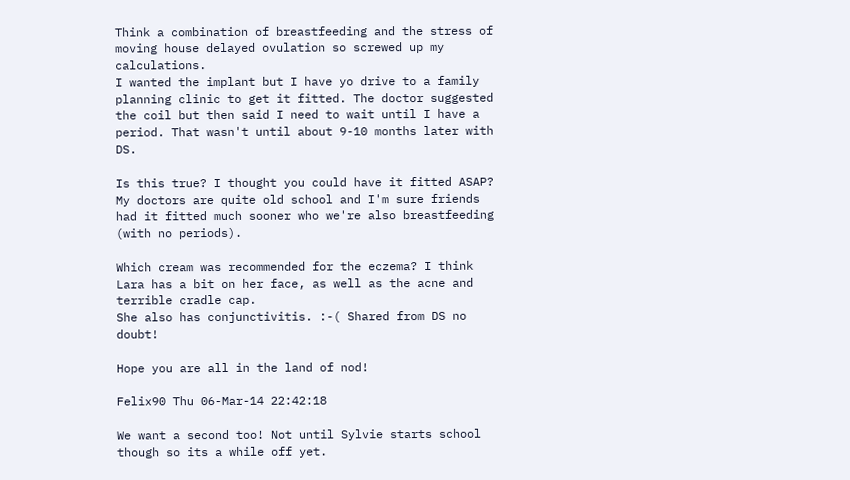Think a combination of breastfeeding and the stress of moving house delayed ovulation so screwed up my calculations.
I wanted the implant but I have yo drive to a family planning clinic to get it fitted. The doctor suggested the coil but then said I need to wait until I have a period. That wasn't until about 9-10 months later with DS.

Is this true? I thought you could have it fitted ASAP?
My doctors are quite old school and I'm sure friends had it fitted much sooner who we're also breastfeeding (with no periods).

Which cream was recommended for the eczema? I think Lara has a bit on her face, as well as the acne and terrible cradle cap.
She also has conjunctivitis. :-( Shared from DS no doubt!

Hope you are all in the land of nod!

Felix90 Thu 06-Mar-14 22:42:18

We want a second too! Not until Sylvie starts school though so its a while off yet.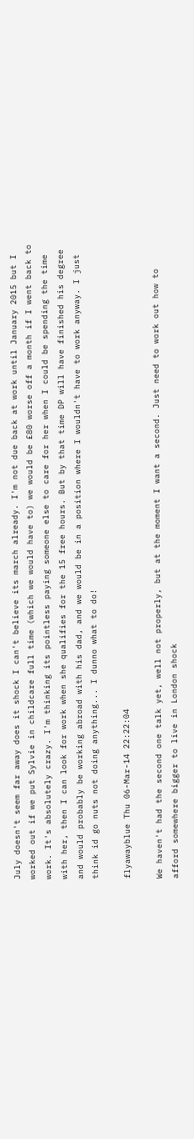July doesn't seem far away does it shock I can't believe its march already. I'm not due back at work until January 2015 but I worked out if we put Sylvie in childcare full time (which we would have to) we would be £80 worse off a month if I went back to work. It's absolutely crazy. I'm thinking its pointless paying someone else to care for her when I could be spending the time with her, then I can look for work when she qualifies for the 15 free hours. But by that time DP will have finished his degree and would probably be working abroad with his dad, and we would be in a position where I wouldn't have to work anyway. I just think id go nuts not doing anything... I dunno what to do!

flyawayblue Thu 06-Mar-14 22:22:04

We haven't had the second one talk yet, well not properly, but at the moment I want a second. Just need to work out how to afford somewhere bigger to live in London shock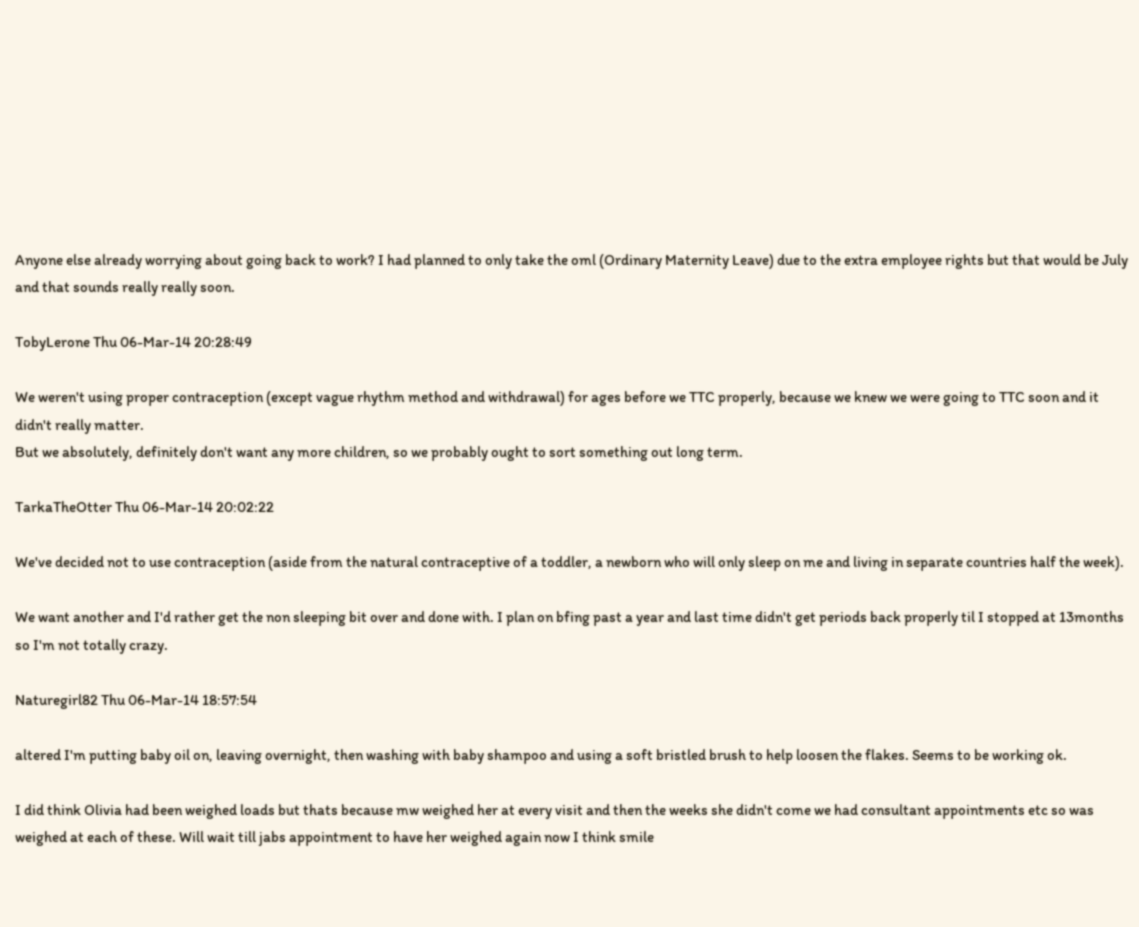Anyone else already worrying about going back to work? I had planned to only take the oml (Ordinary Maternity Leave) due to the extra employee rights but that would be July and that sounds really really soon.

TobyLerone Thu 06-Mar-14 20:28:49

We weren't using proper contraception (except vague rhythm method and withdrawal) for ages before we TTC properly, because we knew we were going to TTC soon and it didn't really matter.
But we absolutely, definitely don't want any more children, so we probably ought to sort something out long term.

TarkaTheOtter Thu 06-Mar-14 20:02:22

We've decided not to use contraception (aside from the natural contraceptive of a toddler, a newborn who will only sleep on me and living in separate countries half the week).

We want another and I'd rather get the non sleeping bit over and done with. I plan on bfing past a year and last time didn't get periods back properly til I stopped at 13months so I'm not totally crazy.

Naturegirl82 Thu 06-Mar-14 18:57:54

altered I'm putting baby oil on, leaving overnight, then washing with baby shampoo and using a soft bristled brush to help loosen the flakes. Seems to be working ok.

I did think Olivia had been weighed loads but thats because mw weighed her at every visit and then the weeks she didn't come we had consultant appointments etc so was weighed at each of these. Will wait till jabs appointment to have her weighed again now I think smile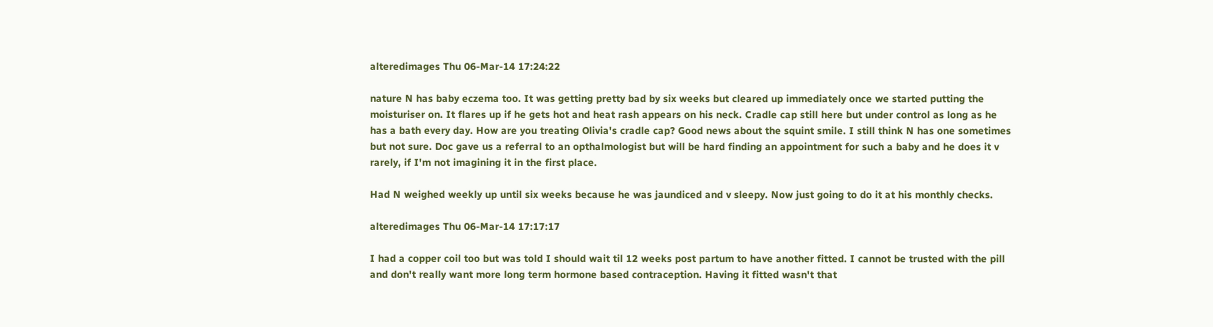alteredimages Thu 06-Mar-14 17:24:22

nature N has baby eczema too. It was getting pretty bad by six weeks but cleared up immediately once we started putting the moisturiser on. It flares up if he gets hot and heat rash appears on his neck. Cradle cap still here but under control as long as he has a bath every day. How are you treating Olivia's cradle cap? Good news about the squint smile. I still think N has one sometimes but not sure. Doc gave us a referral to an opthalmologist but will be hard finding an appointment for such a baby and he does it v rarely, if I'm not imagining it in the first place.

Had N weighed weekly up until six weeks because he was jaundiced and v sleepy. Now just going to do it at his monthly checks.

alteredimages Thu 06-Mar-14 17:17:17

I had a copper coil too but was told I should wait til 12 weeks post partum to have another fitted. I cannot be trusted with the pill and don't really want more long term hormone based contraception. Having it fitted wasn't that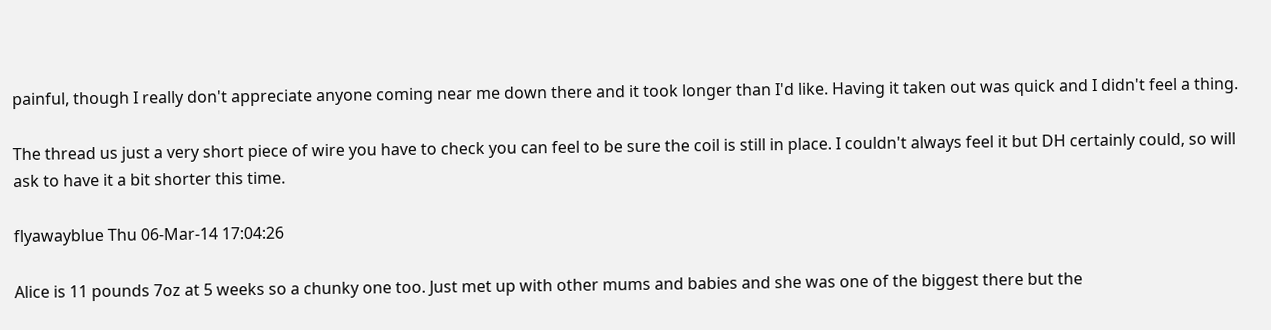painful, though I really don't appreciate anyone coming near me down there and it took longer than I'd like. Having it taken out was quick and I didn't feel a thing.

The thread us just a very short piece of wire you have to check you can feel to be sure the coil is still in place. I couldn't always feel it but DH certainly could, so will ask to have it a bit shorter this time.

flyawayblue Thu 06-Mar-14 17:04:26

Alice is 11 pounds 7oz at 5 weeks so a chunky one too. Just met up with other mums and babies and she was one of the biggest there but the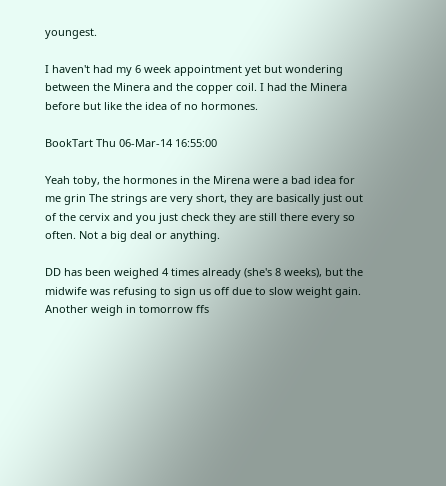youngest.

I haven't had my 6 week appointment yet but wondering between the Minera and the copper coil. I had the Minera before but like the idea of no hormones.

BookTart Thu 06-Mar-14 16:55:00

Yeah toby, the hormones in the Mirena were a bad idea for me grin The strings are very short, they are basically just out of the cervix and you just check they are still there every so often. Not a big deal or anything.

DD has been weighed 4 times already (she's 8 weeks), but the midwife was refusing to sign us off due to slow weight gain. Another weigh in tomorrow ffs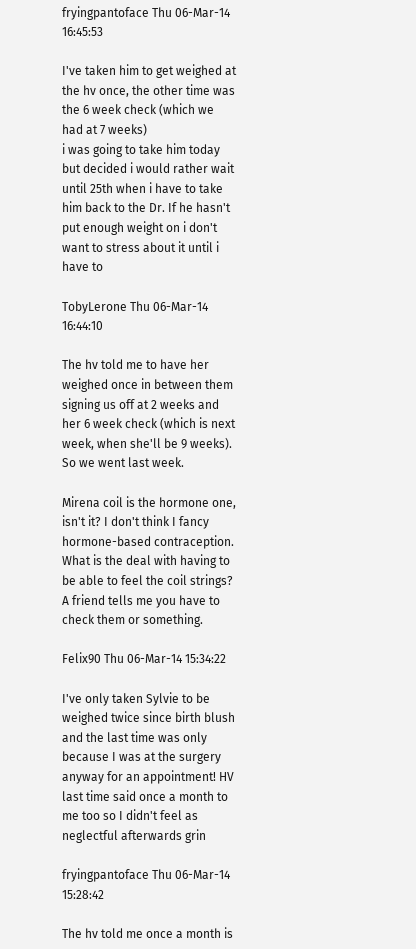fryingpantoface Thu 06-Mar-14 16:45:53

I've taken him to get weighed at the hv once, the other time was the 6 week check (which we had at 7 weeks)
i was going to take him today but decided i would rather wait until 25th when i have to take him back to the Dr. If he hasn't put enough weight on i don't want to stress about it until i have to

TobyLerone Thu 06-Mar-14 16:44:10

The hv told me to have her weighed once in between them signing us off at 2 weeks and her 6 week check (which is next week, when she'll be 9 weeks). So we went last week.

Mirena coil is the hormone one, isn't it? I don't think I fancy hormone-based contraception. What is the deal with having to be able to feel the coil strings? A friend tells me you have to check them or something.

Felix90 Thu 06-Mar-14 15:34:22

I've only taken Sylvie to be weighed twice since birth blush and the last time was only because I was at the surgery anyway for an appointment! HV last time said once a month to me too so I didn't feel as neglectful afterwards grin

fryingpantoface Thu 06-Mar-14 15:28:42

The hv told me once a month is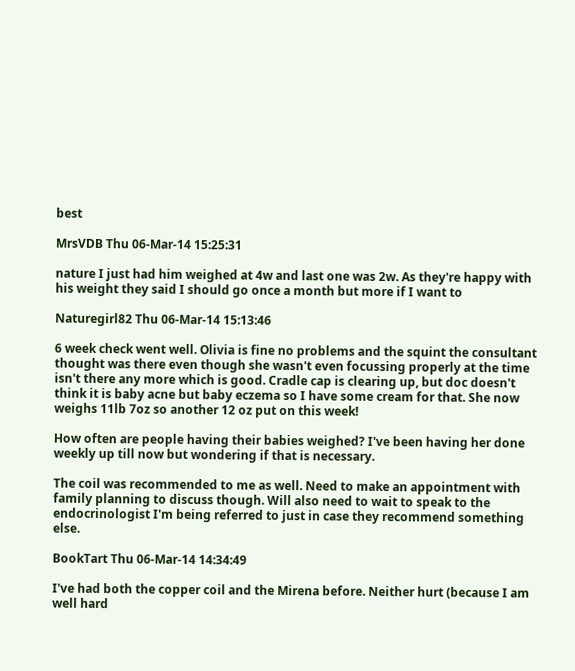best

MrsVDB Thu 06-Mar-14 15:25:31

nature I just had him weighed at 4w and last one was 2w. As they're happy with his weight they said I should go once a month but more if I want to

Naturegirl82 Thu 06-Mar-14 15:13:46

6 week check went well. Olivia is fine no problems and the squint the consultant thought was there even though she wasn't even focussing properly at the time isn't there any more which is good. Cradle cap is clearing up, but doc doesn't think it is baby acne but baby eczema so I have some cream for that. She now weighs 11lb 7oz so another 12 oz put on this week!

How often are people having their babies weighed? I've been having her done weekly up till now but wondering if that is necessary.

The coil was recommended to me as well. Need to make an appointment with family planning to discuss though. Will also need to wait to speak to the endocrinologist I'm being referred to just in case they recommend something else.

BookTart Thu 06-Mar-14 14:34:49

I've had both the copper coil and the Mirena before. Neither hurt (because I am well hard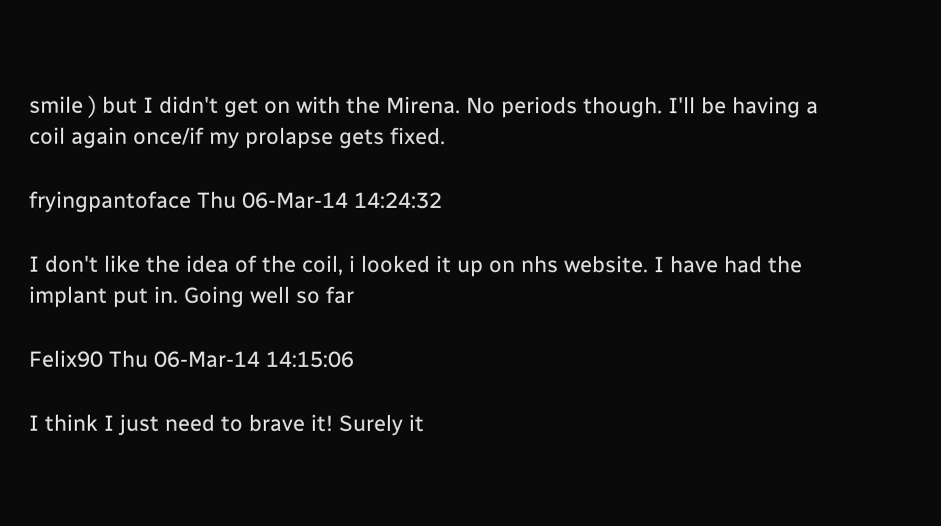smile ) but I didn't get on with the Mirena. No periods though. I'll be having a coil again once/if my prolapse gets fixed.

fryingpantoface Thu 06-Mar-14 14:24:32

I don't like the idea of the coil, i looked it up on nhs website. I have had the implant put in. Going well so far

Felix90 Thu 06-Mar-14 14:15:06

I think I just need to brave it! Surely it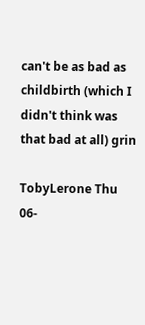can't be as bad as childbirth (which I didn't think was that bad at all) grin

TobyLerone Thu 06-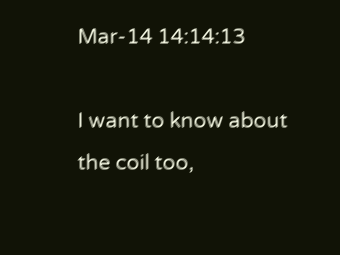Mar-14 14:14:13

I want to know about the coil too,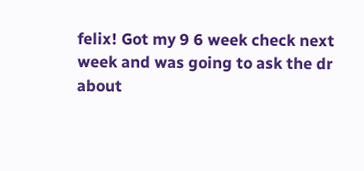felix! Got my 9 6 week check next week and was going to ask the dr about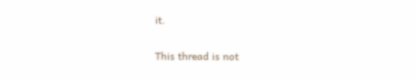it.

This thread is not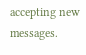accepting new messages.